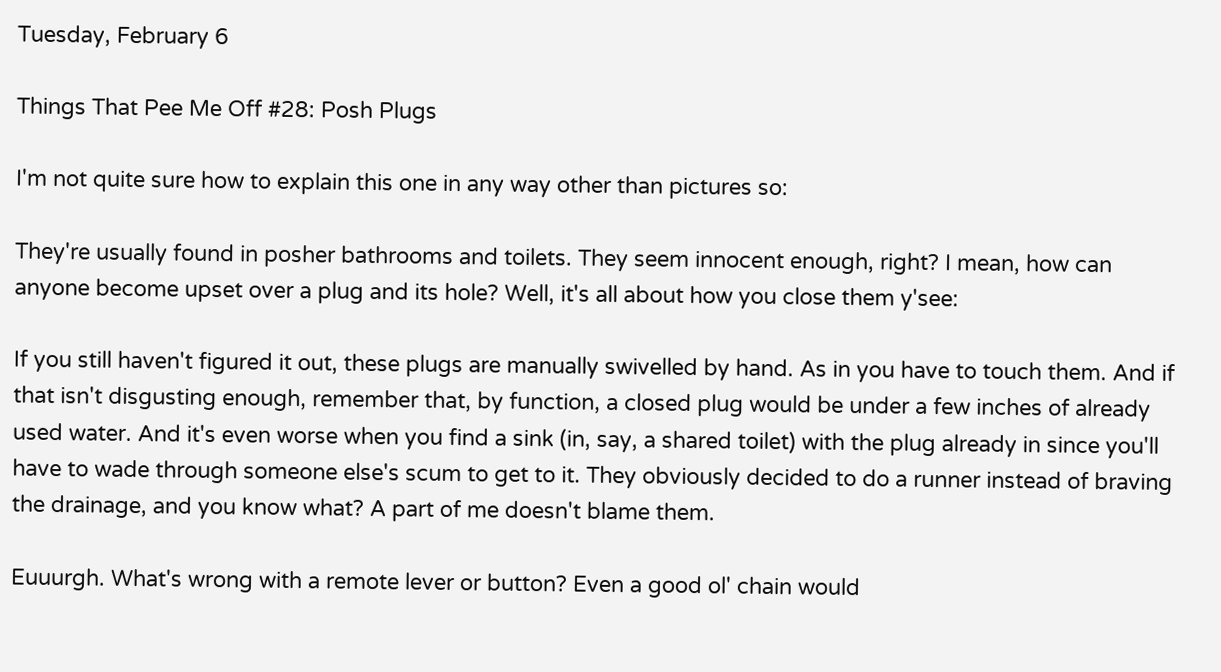Tuesday, February 6

Things That Pee Me Off #28: Posh Plugs

I'm not quite sure how to explain this one in any way other than pictures so:

They're usually found in posher bathrooms and toilets. They seem innocent enough, right? I mean, how can anyone become upset over a plug and its hole? Well, it's all about how you close them y'see:

If you still haven't figured it out, these plugs are manually swivelled by hand. As in you have to touch them. And if that isn't disgusting enough, remember that, by function, a closed plug would be under a few inches of already used water. And it's even worse when you find a sink (in, say, a shared toilet) with the plug already in since you'll have to wade through someone else's scum to get to it. They obviously decided to do a runner instead of braving the drainage, and you know what? A part of me doesn't blame them.

Euuurgh. What's wrong with a remote lever or button? Even a good ol' chain would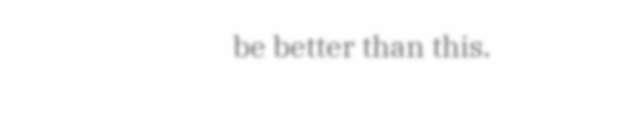be better than this.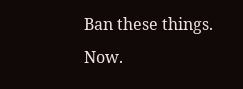Ban these things. Now.